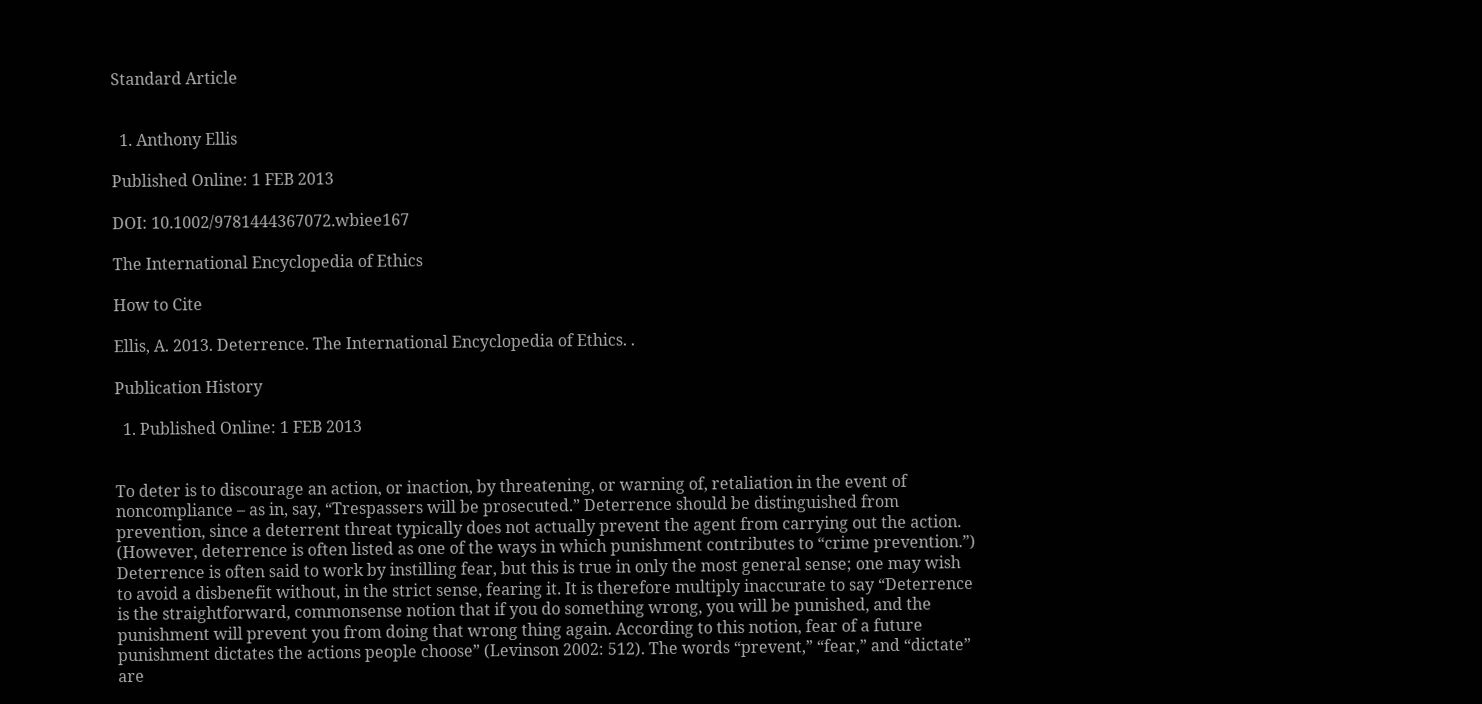Standard Article


  1. Anthony Ellis

Published Online: 1 FEB 2013

DOI: 10.1002/9781444367072.wbiee167

The International Encyclopedia of Ethics

How to Cite

Ellis, A. 2013. Deterrence. The International Encyclopedia of Ethics. .

Publication History

  1. Published Online: 1 FEB 2013


To deter is to discourage an action, or inaction, by threatening, or warning of, retaliation in the event of noncompliance – as in, say, “Trespassers will be prosecuted.” Deterrence should be distinguished from prevention, since a deterrent threat typically does not actually prevent the agent from carrying out the action. (However, deterrence is often listed as one of the ways in which punishment contributes to “crime prevention.”) Deterrence is often said to work by instilling fear, but this is true in only the most general sense; one may wish to avoid a disbenefit without, in the strict sense, fearing it. It is therefore multiply inaccurate to say “Deterrence is the straightforward, commonsense notion that if you do something wrong, you will be punished, and the punishment will prevent you from doing that wrong thing again. According to this notion, fear of a future punishment dictates the actions people choose” (Levinson 2002: 512). The words “prevent,” “fear,” and “dictate” are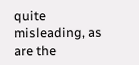quite misleading, as are the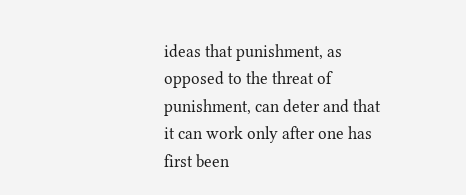ideas that punishment, as opposed to the threat of punishment, can deter and that it can work only after one has first been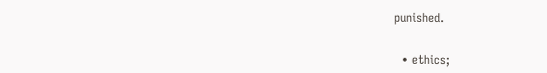punished.


  • ethics;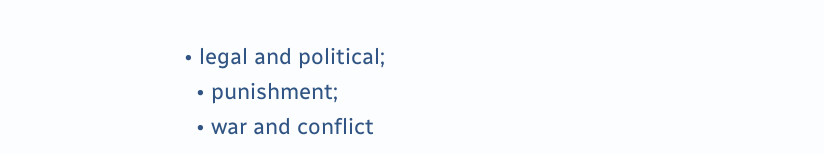• legal and political;
  • punishment;
  • war and conflict